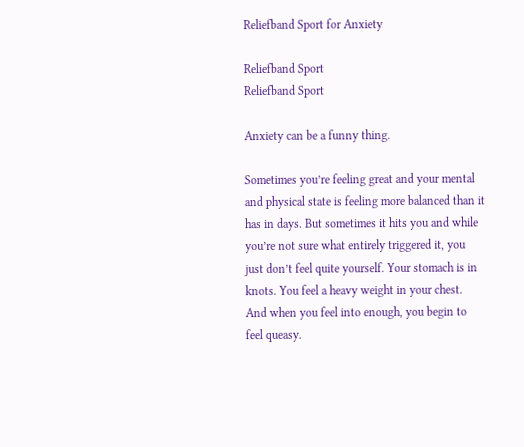Reliefband Sport for Anxiety

Reliefband Sport
Reliefband Sport

Anxiety can be a funny thing.

Sometimes you’re feeling great and your mental and physical state is feeling more balanced than it has in days. But sometimes it hits you and while you’re not sure what entirely triggered it, you just don’t feel quite yourself. Your stomach is in knots. You feel a heavy weight in your chest. And when you feel into enough, you begin to feel queasy.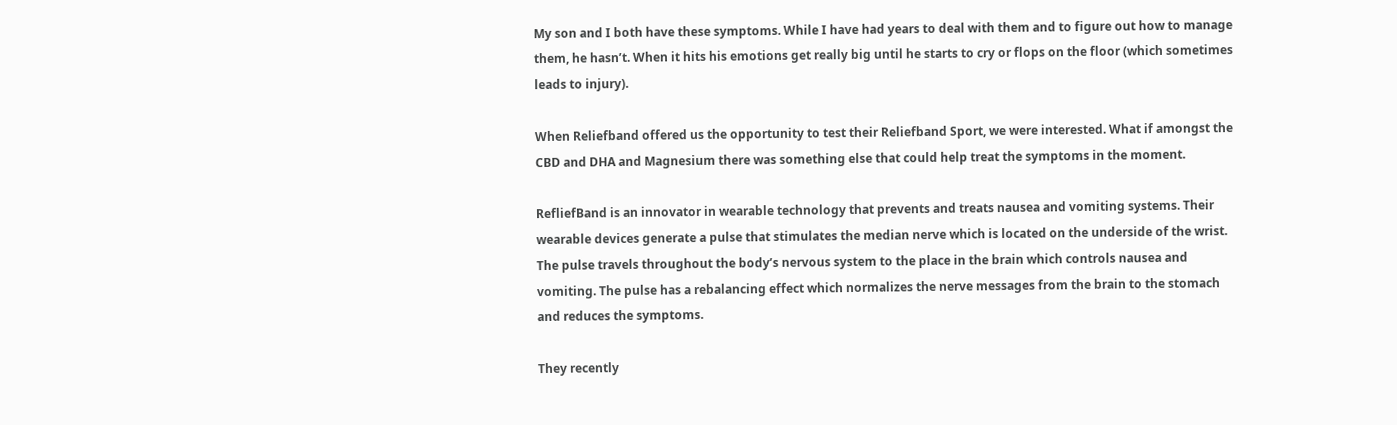My son and I both have these symptoms. While I have had years to deal with them and to figure out how to manage them, he hasn’t. When it hits his emotions get really big until he starts to cry or flops on the floor (which sometimes leads to injury).

When Reliefband offered us the opportunity to test their Reliefband Sport, we were interested. What if amongst the CBD and DHA and Magnesium there was something else that could help treat the symptoms in the moment.

RefliefBand is an innovator in wearable technology that prevents and treats nausea and vomiting systems. Their wearable devices generate a pulse that stimulates the median nerve which is located on the underside of the wrist. The pulse travels throughout the body’s nervous system to the place in the brain which controls nausea and vomiting. The pulse has a rebalancing effect which normalizes the nerve messages from the brain to the stomach and reduces the symptoms.

They recently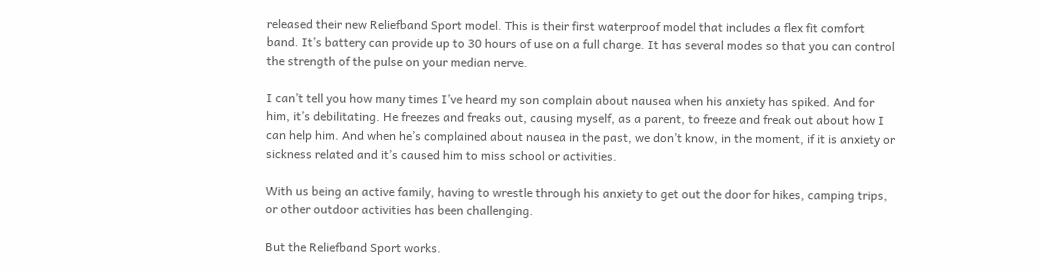released their new Reliefband Sport model. This is their first waterproof model that includes a flex fit comfort band. It’s battery can provide up to 30 hours of use on a full charge. It has several modes so that you can control the strength of the pulse on your median nerve.

I can’t tell you how many times I’ve heard my son complain about nausea when his anxiety has spiked. And for him, it’s debilitating. He freezes and freaks out, causing myself, as a parent, to freeze and freak out about how I can help him. And when he’s complained about nausea in the past, we don’t know, in the moment, if it is anxiety or sickness related and it’s caused him to miss school or activities.

With us being an active family, having to wrestle through his anxiety to get out the door for hikes, camping trips, or other outdoor activities has been challenging.

But the Reliefband Sport works.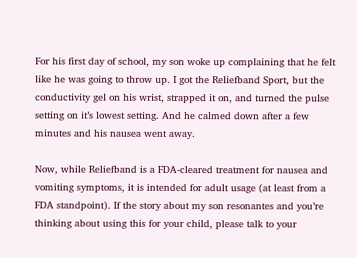For his first day of school, my son woke up complaining that he felt like he was going to throw up. I got the Reliefband Sport, but the conductivity gel on his wrist, strapped it on, and turned the pulse setting on it’s lowest setting. And he calmed down after a few minutes and his nausea went away.

Now, while Reliefband is a FDA-cleared treatment for nausea and vomiting symptoms, it is intended for adult usage (at least from a FDA standpoint). If the story about my son resonantes and you’re thinking about using this for your child, please talk to your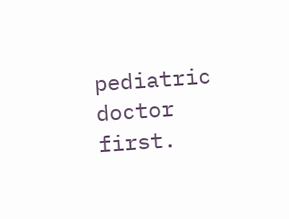pediatric doctor first.